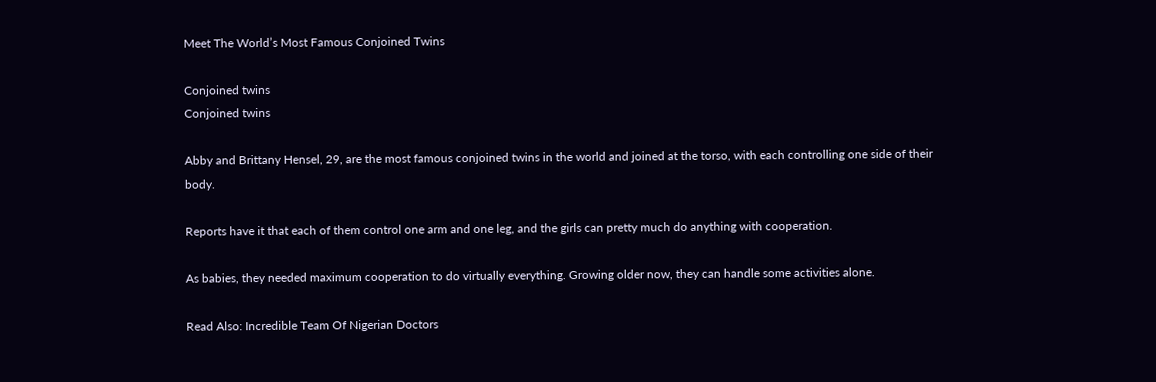Meet The World’s Most Famous Conjoined Twins

Conjoined twins
Conjoined twins

Abby and Brittany Hensel, 29, are the most famous conjoined twins in the world and joined at the torso, with each controlling one side of their body.

Reports have it that each of them control one arm and one leg, and the girls can pretty much do anything with cooperation.

As babies, they needed maximum cooperation to do virtually everything. Growing older now, they can handle some activities alone.

Read Also: Incredible Team Of Nigerian Doctors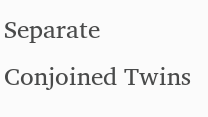Separate Conjoined Twins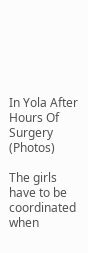In Yola After Hours Of Surgery (Photos)

The girls have to be coordinated when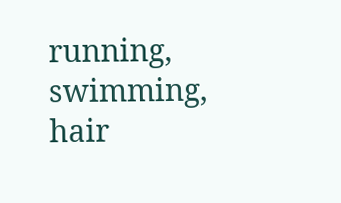running, swimming, hair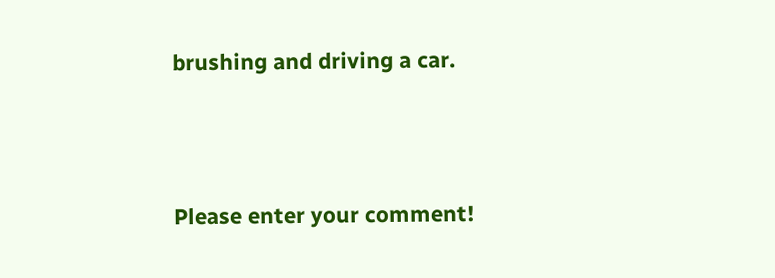brushing and driving a car.




Please enter your comment!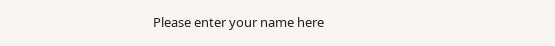Please enter your name here